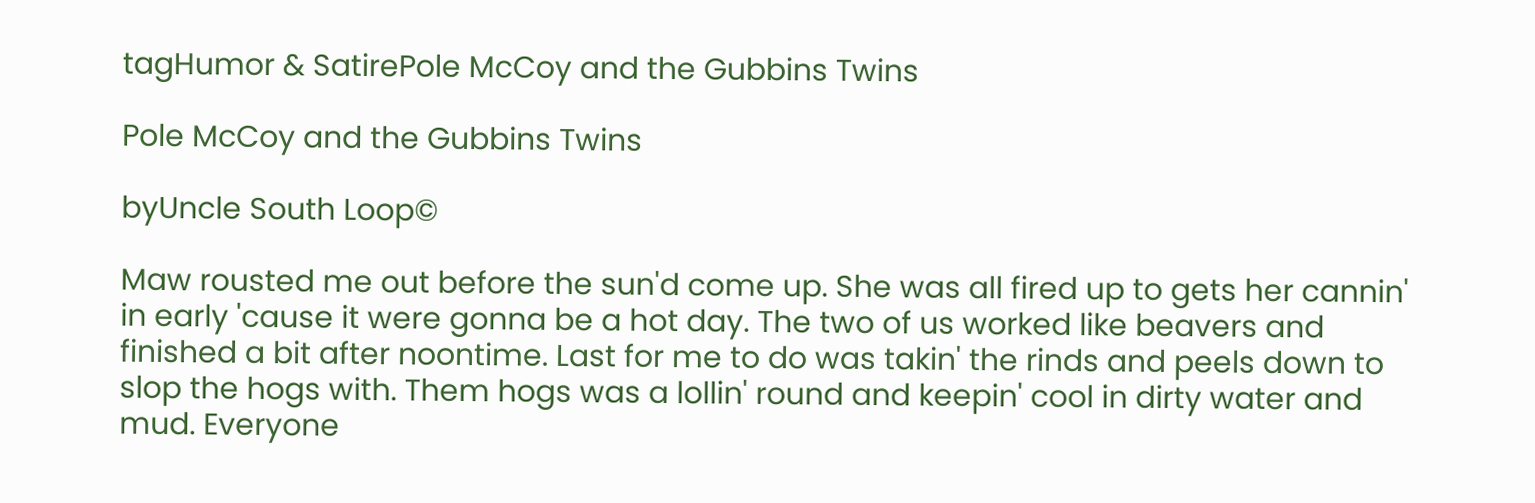tagHumor & SatirePole McCoy and the Gubbins Twins

Pole McCoy and the Gubbins Twins

byUncle South Loop©

Maw rousted me out before the sun'd come up. She was all fired up to gets her cannin' in early 'cause it were gonna be a hot day. The two of us worked like beavers and finished a bit after noontime. Last for me to do was takin' the rinds and peels down to slop the hogs with. Them hogs was a lollin' round and keepin' cool in dirty water and mud. Everyone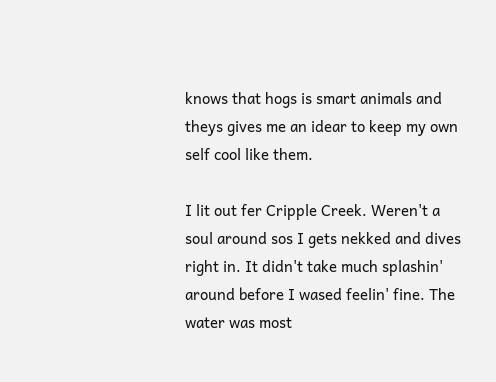knows that hogs is smart animals and theys gives me an idear to keep my own self cool like them.

I lit out fer Cripple Creek. Weren't a soul around sos I gets nekked and dives right in. It didn't take much splashin' around before I wased feelin' fine. The water was most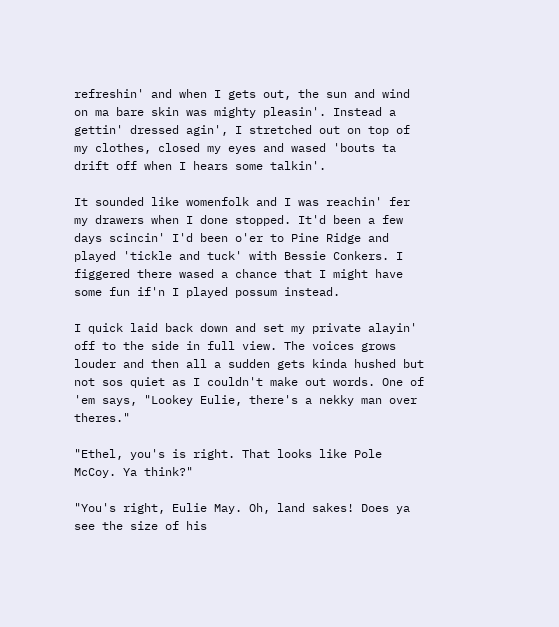refreshin' and when I gets out, the sun and wind on ma bare skin was mighty pleasin'. Instead a gettin' dressed agin', I stretched out on top of my clothes, closed my eyes and wased 'bouts ta drift off when I hears some talkin'.

It sounded like womenfolk and I was reachin' fer my drawers when I done stopped. It'd been a few days scincin' I'd been o'er to Pine Ridge and played 'tickle and tuck' with Bessie Conkers. I figgered there wased a chance that I might have some fun if'n I played possum instead.

I quick laid back down and set my private alayin' off to the side in full view. The voices grows louder and then all a sudden gets kinda hushed but not sos quiet as I couldn't make out words. One of 'em says, "Lookey Eulie, there's a nekky man over theres."

"Ethel, you's is right. That looks like Pole McCoy. Ya think?"

"You's right, Eulie May. Oh, land sakes! Does ya see the size of his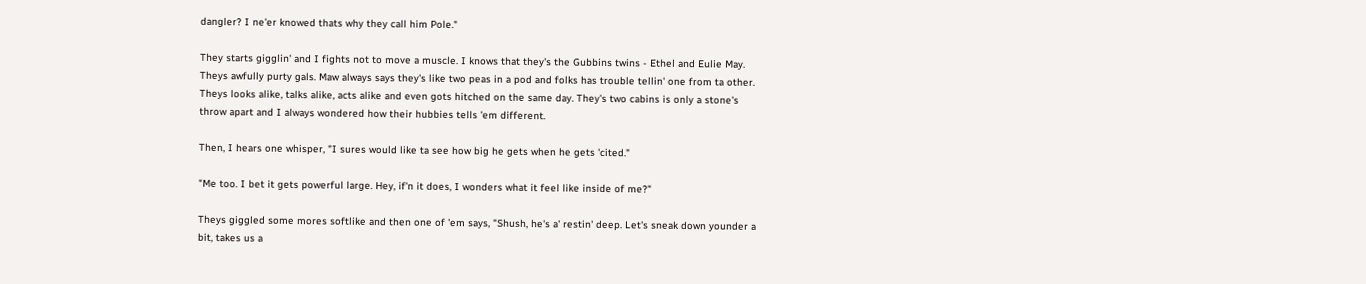dangler? I ne'er knowed thats why they call him Pole."

They starts gigglin' and I fights not to move a muscle. I knows that they's the Gubbins twins - Ethel and Eulie May. Theys awfully purty gals. Maw always says they's like two peas in a pod and folks has trouble tellin' one from ta other. Theys looks alike, talks alike, acts alike and even gots hitched on the same day. They's two cabins is only a stone's throw apart and I always wondered how their hubbies tells 'em different.

Then, I hears one whisper, "I sures would like ta see how big he gets when he gets 'cited."

"Me too. I bet it gets powerful large. Hey, if'n it does, I wonders what it feel like inside of me?"

Theys giggled some mores softlike and then one of 'em says, "Shush, he's a' restin' deep. Let's sneak down younder a bit, takes us a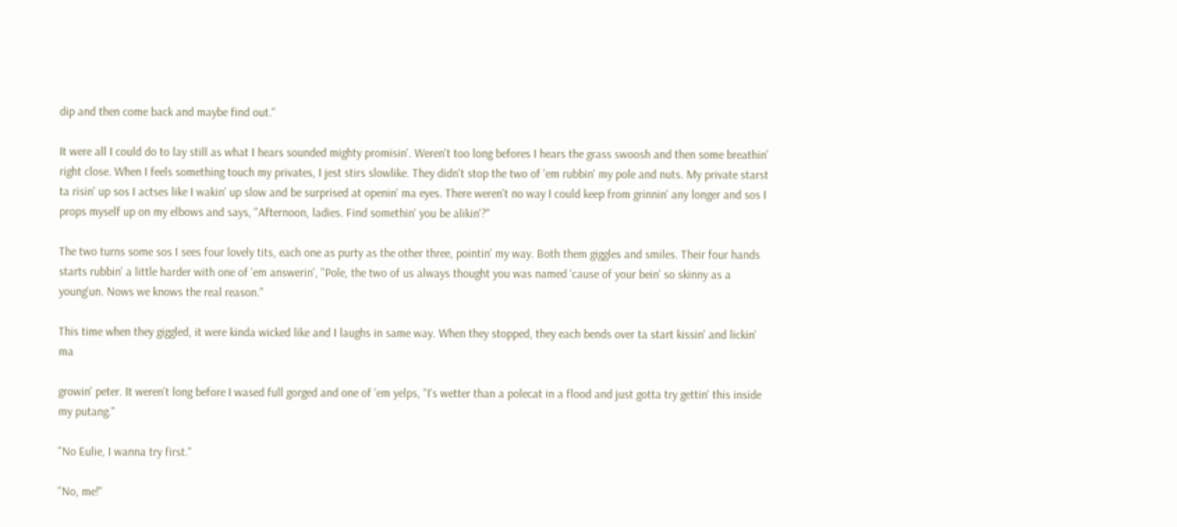dip and then come back and maybe find out."

It were all I could do to lay still as what I hears sounded mighty promisin'. Weren't too long befores I hears the grass swoosh and then some breathin' right close. When I feels something touch my privates, I jest stirs slowlike. They didn't stop the two of 'em rubbin' my pole and nuts. My private starst ta risin' up sos I actses like I wakin' up slow and be surprised at openin' ma eyes. There weren't no way I could keep from grinnin' any longer and sos I props myself up on my elbows and says, "Afternoon, ladies. Find somethin' you be alikin'?"

The two turns some sos I sees four lovely tits, each one as purty as the other three, pointin' my way. Both them giggles and smiles. Their four hands starts rubbin' a little harder with one of 'em answerin', "Pole, the two of us always thought you was named 'cause of your bein' so skinny as a young'un. Nows we knows the real reason."

This time when they giggled, it were kinda wicked like and I laughs in same way. When they stopped, they each bends over ta start kissin' and lickin' ma

growin' peter. It weren't long before I wased full gorged and one of 'em yelps, "I's wetter than a polecat in a flood and just gotta try gettin' this inside my putang."

"No Eulie, I wanna try first."

"No, me!"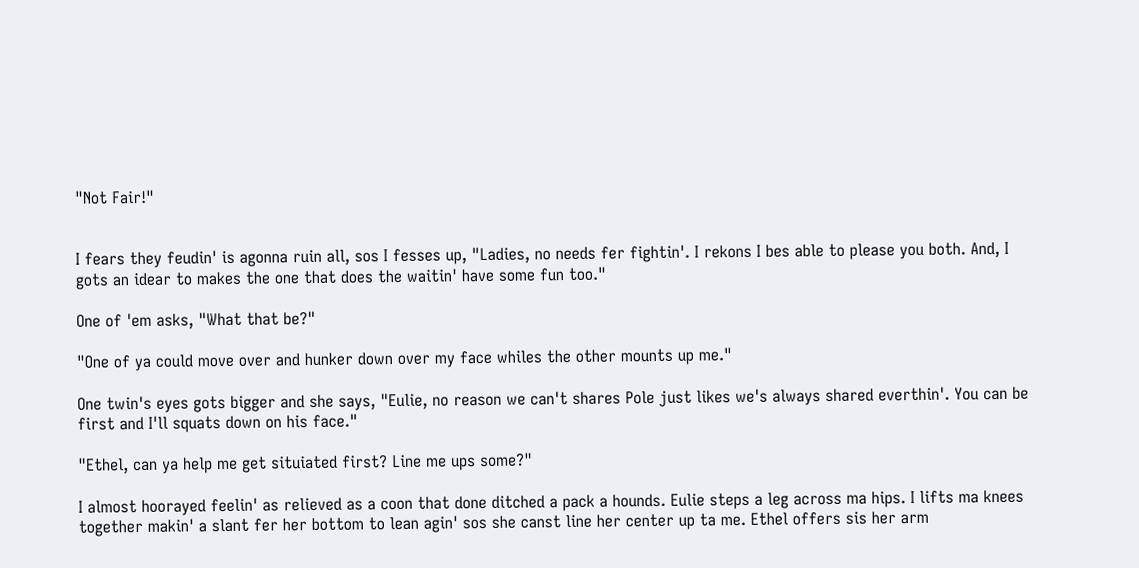"Not Fair!"


I fears they feudin' is agonna ruin all, sos I fesses up, "Ladies, no needs fer fightin'. I rekons I bes able to please you both. And, I gots an idear to makes the one that does the waitin' have some fun too."

One of 'em asks, "What that be?"

"One of ya could move over and hunker down over my face whiles the other mounts up me."

One twin's eyes gots bigger and she says, "Eulie, no reason we can't shares Pole just likes we's always shared everthin'. You can be first and I'll squats down on his face."

"Ethel, can ya help me get situiated first? Line me ups some?"

I almost hoorayed feelin' as relieved as a coon that done ditched a pack a hounds. Eulie steps a leg across ma hips. I lifts ma knees together makin' a slant fer her bottom to lean agin' sos she canst line her center up ta me. Ethel offers sis her arm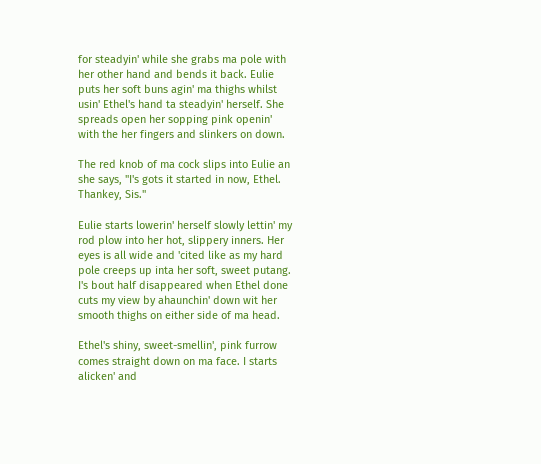for steadyin' while she grabs ma pole with her other hand and bends it back. Eulie puts her soft buns agin' ma thighs whilst usin' Ethel's hand ta steadyin' herself. She spreads open her sopping pink openin' with the her fingers and slinkers on down.

The red knob of ma cock slips into Eulie an she says, "I's gots it started in now, Ethel. Thankey, Sis."

Eulie starts lowerin' herself slowly lettin' my rod plow into her hot, slippery inners. Her eyes is all wide and 'cited like as my hard pole creeps up inta her soft, sweet putang. I's bout half disappeared when Ethel done cuts my view by ahaunchin' down wit her smooth thighs on either side of ma head.

Ethel's shiny, sweet-smellin', pink furrow comes straight down on ma face. I starts alicken' and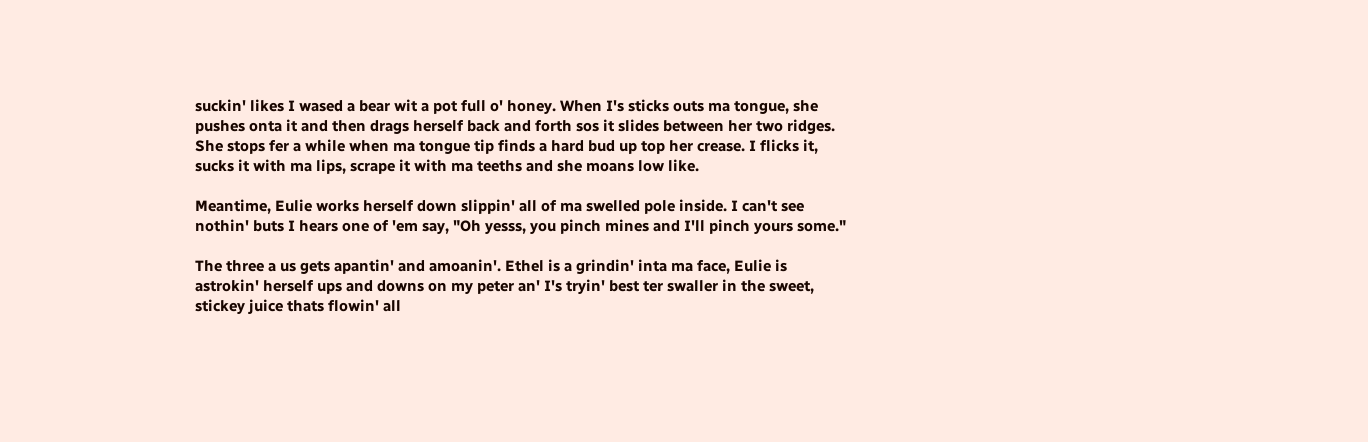suckin' likes I wased a bear wit a pot full o' honey. When I's sticks outs ma tongue, she pushes onta it and then drags herself back and forth sos it slides between her two ridges. She stops fer a while when ma tongue tip finds a hard bud up top her crease. I flicks it, sucks it with ma lips, scrape it with ma teeths and she moans low like.

Meantime, Eulie works herself down slippin' all of ma swelled pole inside. I can't see nothin' buts I hears one of 'em say, "Oh yesss, you pinch mines and I'll pinch yours some."

The three a us gets apantin' and amoanin'. Ethel is a grindin' inta ma face, Eulie is astrokin' herself ups and downs on my peter an' I's tryin' best ter swaller in the sweet, stickey juice thats flowin' all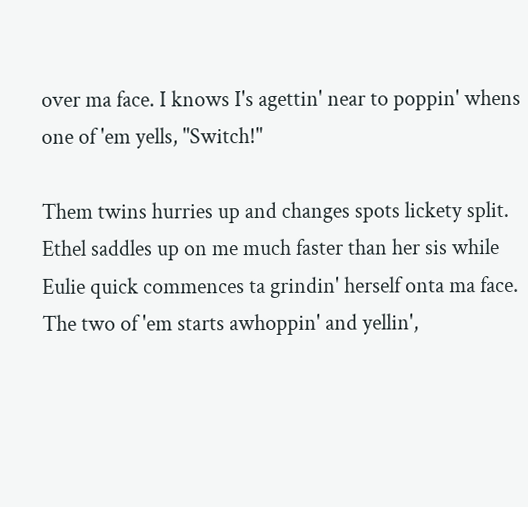over ma face. I knows I's agettin' near to poppin' whens one of 'em yells, "Switch!"

Them twins hurries up and changes spots lickety split. Ethel saddles up on me much faster than her sis while Eulie quick commences ta grindin' herself onta ma face. The two of 'em starts awhoppin' and yellin',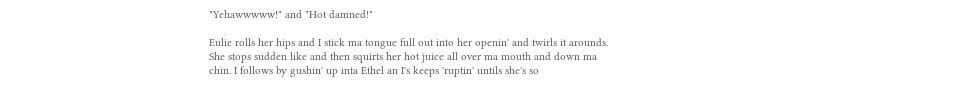"Yehawwwww!" and "Hot damned!"

Eulie rolls her hips and I stick ma tongue full out into her openin' and twirls it arounds. She stops sudden like and then squirts her hot juice all over ma mouth and down ma chin. I follows by gushin' up inta Ethel an I's keeps 'ruptin' untils she's so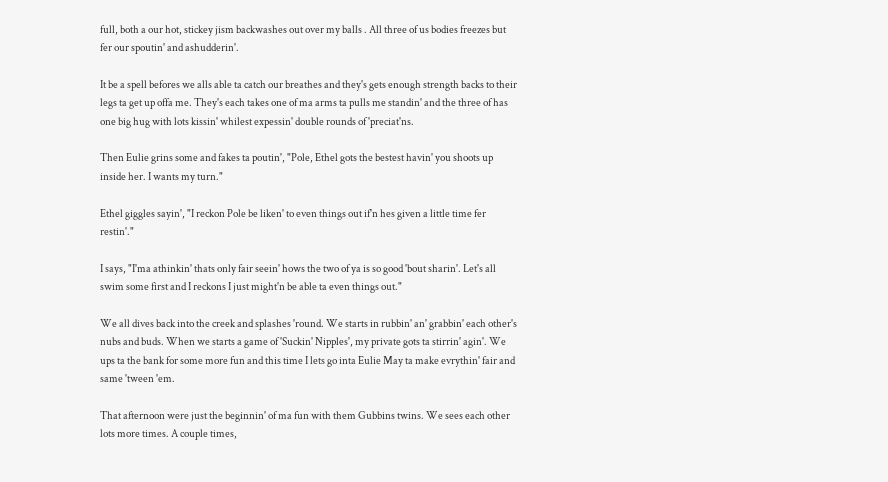full, both a our hot, stickey jism backwashes out over my balls . All three of us bodies freezes but fer our spoutin' and ashudderin'.

It be a spell befores we alls able ta catch our breathes and they's gets enough strength backs to their legs ta get up offa me. They's each takes one of ma arms ta pulls me standin' and the three of has one big hug with lots kissin' whilest expessin' double rounds of 'preciat'ns.

Then Eulie grins some and fakes ta poutin', "Pole, Ethel gots the bestest havin' you shoots up inside her. I wants my turn."

Ethel giggles sayin', "I reckon Pole be liken' to even things out if'n hes given a little time fer restin'."

I says, "I'ma athinkin' thats only fair seein' hows the two of ya is so good 'bout sharin'. Let's all swim some first and I reckons I just might'n be able ta even things out."

We all dives back into the creek and splashes 'round. We starts in rubbin' an' grabbin' each other's nubs and buds. When we starts a game of 'Suckin' Nipples', my private gots ta stirrin' agin'. We ups ta the bank for some more fun and this time I lets go inta Eulie May ta make evrythin' fair and same 'tween 'em.

That afternoon were just the beginnin' of ma fun with them Gubbins twins. We sees each other lots more times. A couple times,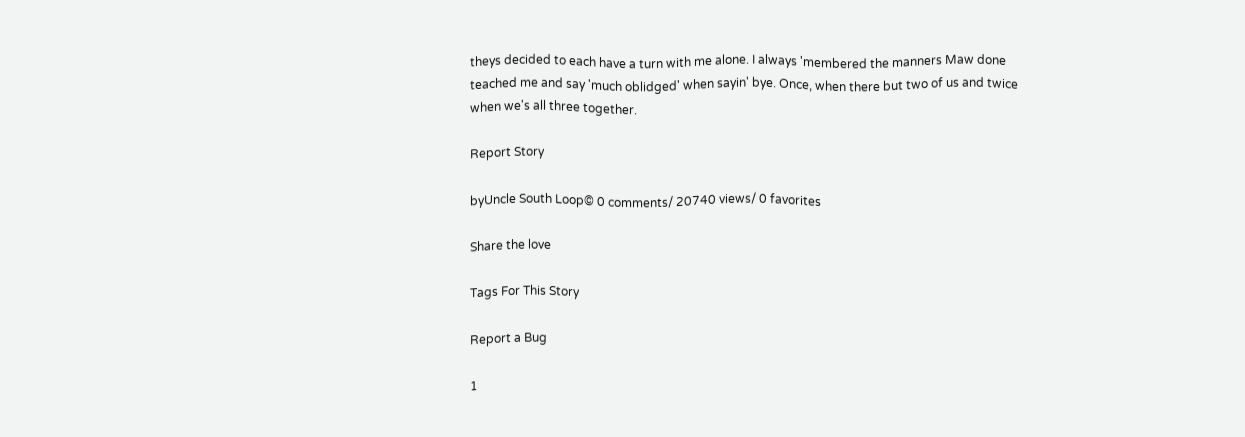theys decided to each have a turn with me alone. I always 'membered the manners Maw done teached me and say 'much oblidged' when sayin' bye. Once, when there but two of us and twice when we's all three together.

Report Story

byUncle South Loop© 0 comments/ 20740 views/ 0 favorites

Share the love

Tags For This Story

Report a Bug

1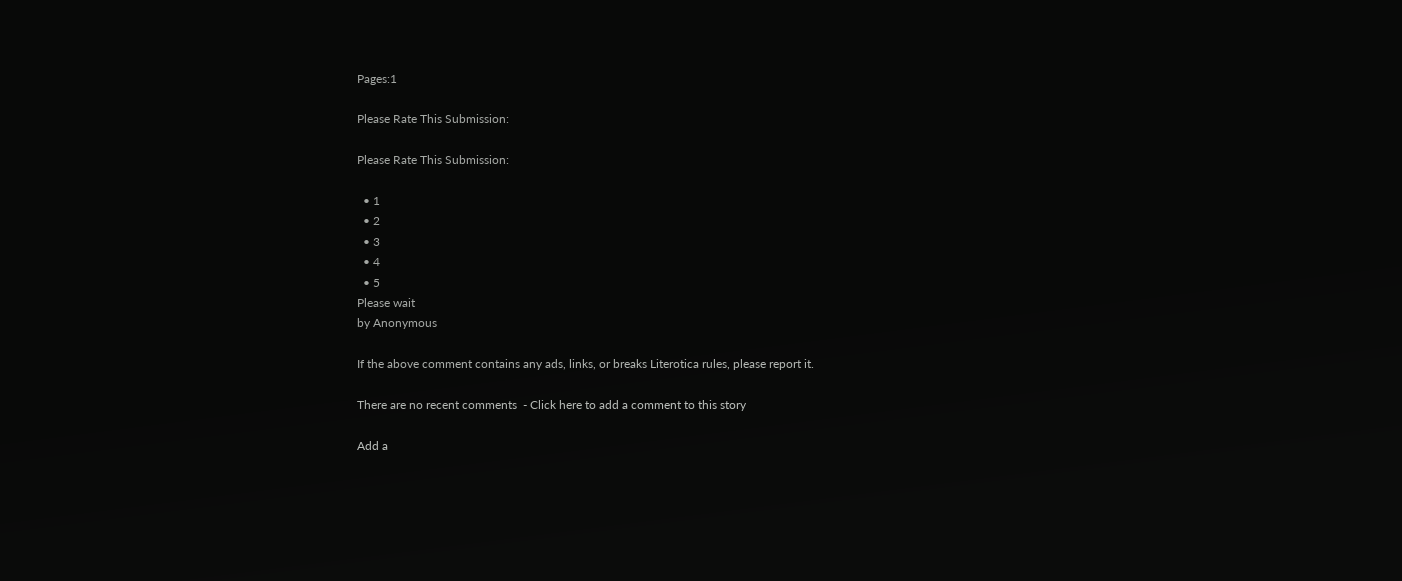Pages:1

Please Rate This Submission:

Please Rate This Submission:

  • 1
  • 2
  • 3
  • 4
  • 5
Please wait
by Anonymous

If the above comment contains any ads, links, or breaks Literotica rules, please report it.

There are no recent comments  - Click here to add a comment to this story

Add a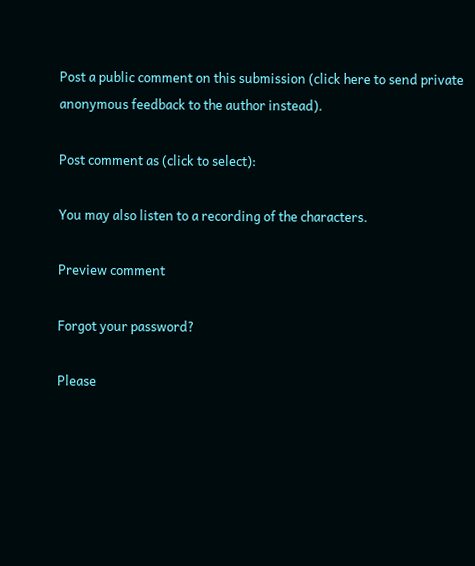Post a public comment on this submission (click here to send private anonymous feedback to the author instead).

Post comment as (click to select):

You may also listen to a recording of the characters.

Preview comment

Forgot your password?

Please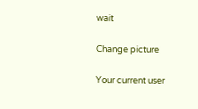wait

Change picture

Your current user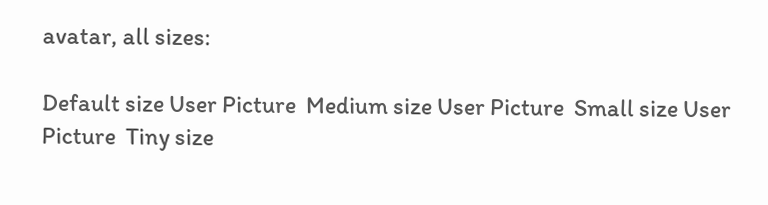avatar, all sizes:

Default size User Picture  Medium size User Picture  Small size User Picture  Tiny size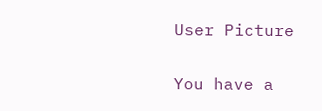User Picture

You have a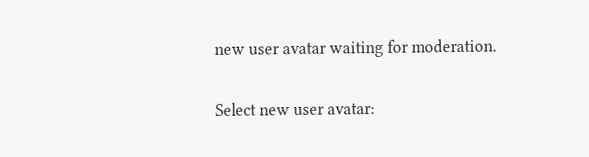new user avatar waiting for moderation.

Select new user avatar: